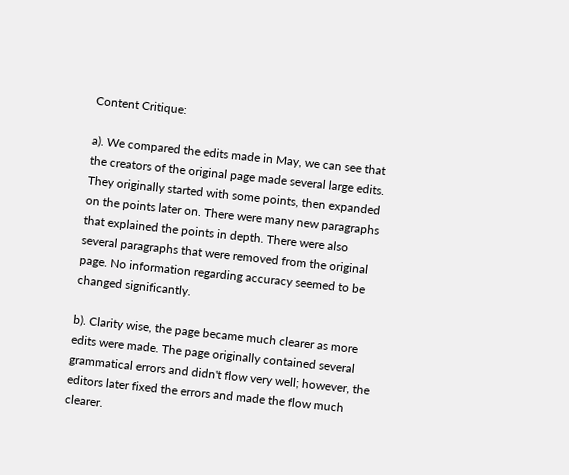Content Critique:

a). We compared the edits made in May, we can see that the creators of the original page made several large edits. They originally started with some points, then expanded on the points later on. There were many new paragraphs that explained the points in depth. There were also several paragraphs that were removed from the original page. No information regarding accuracy seemed to be changed significantly.

b). Clarity wise, the page became much clearer as more edits were made. The page originally contained several grammatical errors and didn't flow very well; however, the editors later fixed the errors and made the flow much clearer.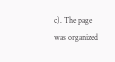c). The page was organized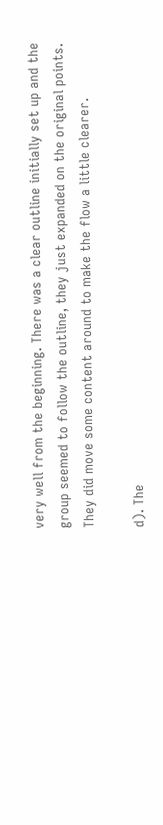very well from the beginning. There was a clear outline initially set up and the group seemed to follow the outline, they just expanded on the original points. They did move some content around to make the flow a little clearer.

d). The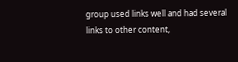group used links well and had several links to other content,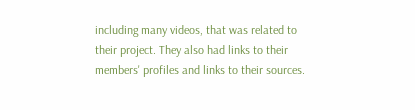including many videos, that was related to their project. They also had links to their members' profiles and links to their sources.